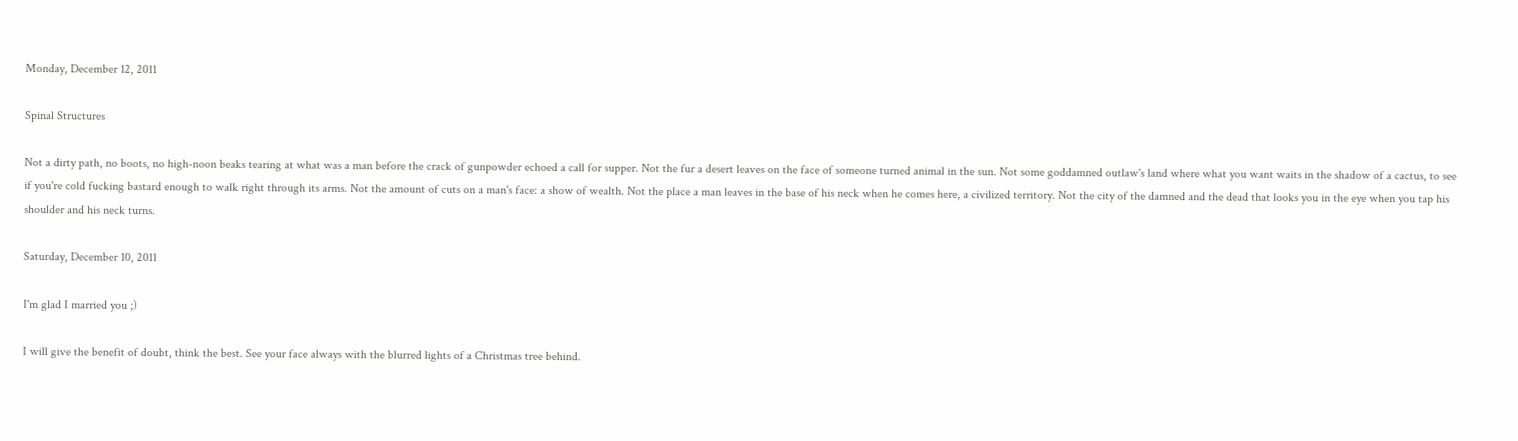Monday, December 12, 2011

Spinal Structures

Not a dirty path, no boots, no high-noon beaks tearing at what was a man before the crack of gunpowder echoed a call for supper. Not the fur a desert leaves on the face of someone turned animal in the sun. Not some goddamned outlaw's land where what you want waits in the shadow of a cactus, to see if you're cold fucking bastard enough to walk right through its arms. Not the amount of cuts on a man's face: a show of wealth. Not the place a man leaves in the base of his neck when he comes here, a civilized territory. Not the city of the damned and the dead that looks you in the eye when you tap his shoulder and his neck turns.

Saturday, December 10, 2011

I'm glad I married you ;)

I will give the benefit of doubt, think the best. See your face always with the blurred lights of a Christmas tree behind.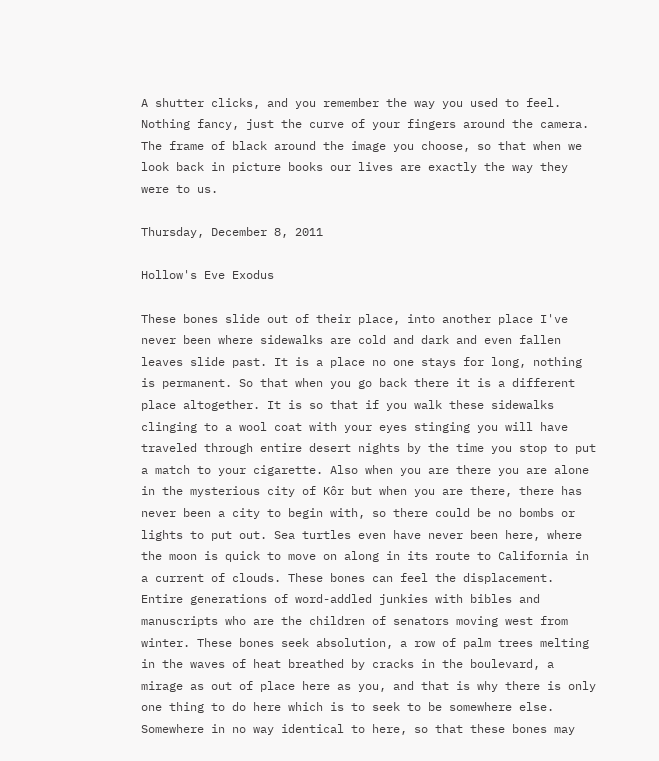A shutter clicks, and you remember the way you used to feel. Nothing fancy, just the curve of your fingers around the camera. The frame of black around the image you choose, so that when we look back in picture books our lives are exactly the way they were to us.

Thursday, December 8, 2011

Hollow's Eve Exodus

These bones slide out of their place, into another place I've never been where sidewalks are cold and dark and even fallen leaves slide past. It is a place no one stays for long, nothing is permanent. So that when you go back there it is a different place altogether. It is so that if you walk these sidewalks clinging to a wool coat with your eyes stinging you will have traveled through entire desert nights by the time you stop to put a match to your cigarette. Also when you are there you are alone in the mysterious city of Kôr but when you are there, there has never been a city to begin with, so there could be no bombs or lights to put out. Sea turtles even have never been here, where the moon is quick to move on along in its route to California in a current of clouds. These bones can feel the displacement. Entire generations of word-addled junkies with bibles and manuscripts who are the children of senators moving west from winter. These bones seek absolution, a row of palm trees melting in the waves of heat breathed by cracks in the boulevard, a mirage as out of place here as you, and that is why there is only one thing to do here which is to seek to be somewhere else. Somewhere in no way identical to here, so that these bones may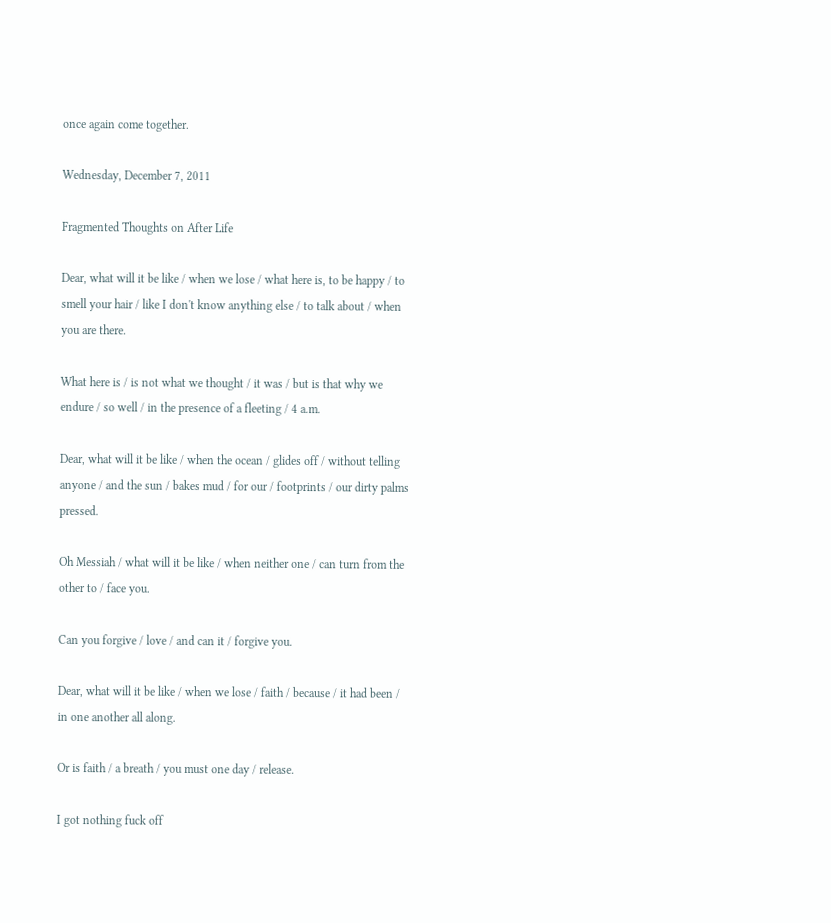once again come together.

Wednesday, December 7, 2011

Fragmented Thoughts on After Life

Dear, what will it be like / when we lose / what here is, to be happy / to smell your hair / like I don't know anything else / to talk about / when you are there.

What here is / is not what we thought / it was / but is that why we endure / so well / in the presence of a fleeting / 4 a.m.

Dear, what will it be like / when the ocean / glides off / without telling anyone / and the sun / bakes mud / for our / footprints / our dirty palms pressed.

Oh Messiah / what will it be like / when neither one / can turn from the other to / face you.

Can you forgive / love / and can it / forgive you.

Dear, what will it be like / when we lose / faith / because / it had been / in one another all along.

Or is faith / a breath / you must one day / release.

I got nothing fuck off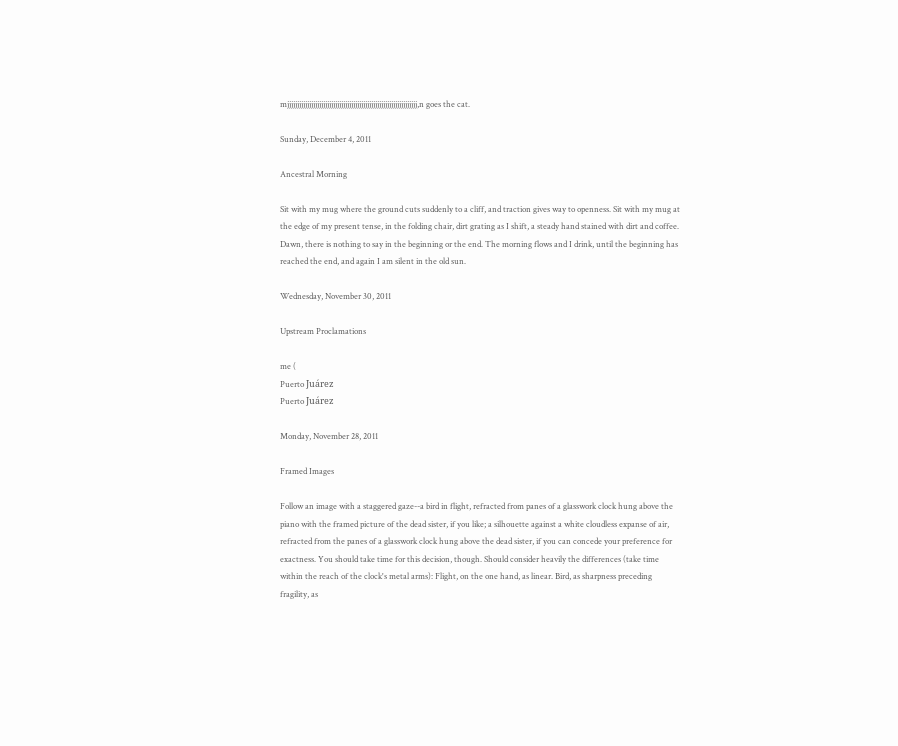mjjjjjjjjjjjjjjjjjjjjjjjjjjjjjjjjjjjjjjjjjjjjjjjjjjjjjjjjjjjjjjjjj,n goes the cat.

Sunday, December 4, 2011

Ancestral Morning

Sit with my mug where the ground cuts suddenly to a cliff, and traction gives way to openness. Sit with my mug at the edge of my present tense, in the folding chair, dirt grating as I shift, a steady hand stained with dirt and coffee. Dawn, there is nothing to say in the beginning or the end. The morning flows and I drink, until the beginning has reached the end, and again I am silent in the old sun.

Wednesday, November 30, 2011

Upstream Proclamations

me (
Puerto Juárez
Puerto Juárez

Monday, November 28, 2011

Framed Images

Follow an image with a staggered gaze--a bird in flight, refracted from panes of a glasswork clock hung above the piano with the framed picture of the dead sister, if you like; a silhouette against a white cloudless expanse of air, refracted from the panes of a glasswork clock hung above the dead sister, if you can concede your preference for exactness. You should take time for this decision, though. Should consider heavily the differences (take time within the reach of the clock's metal arms): Flight, on the one hand, as linear. Bird, as sharpness preceding fragility, as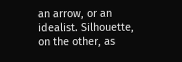an arrow, or an idealist. Silhouette, on the other, as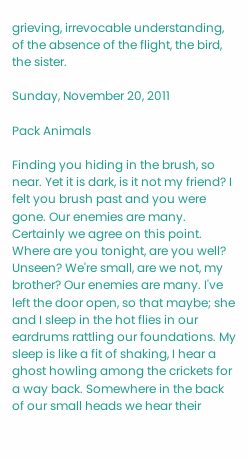grieving, irrevocable understanding, of the absence of the flight, the bird, the sister.

Sunday, November 20, 2011

Pack Animals

Finding you hiding in the brush, so near. Yet it is dark, is it not my friend? I felt you brush past and you were gone. Our enemies are many. Certainly we agree on this point. Where are you tonight, are you well? Unseen? We're small, are we not, my brother? Our enemies are many. I've left the door open, so that maybe; she and I sleep in the hot flies in our eardrums rattling our foundations. My sleep is like a fit of shaking, I hear a ghost howling among the crickets for a way back. Somewhere in the back of our small heads we hear their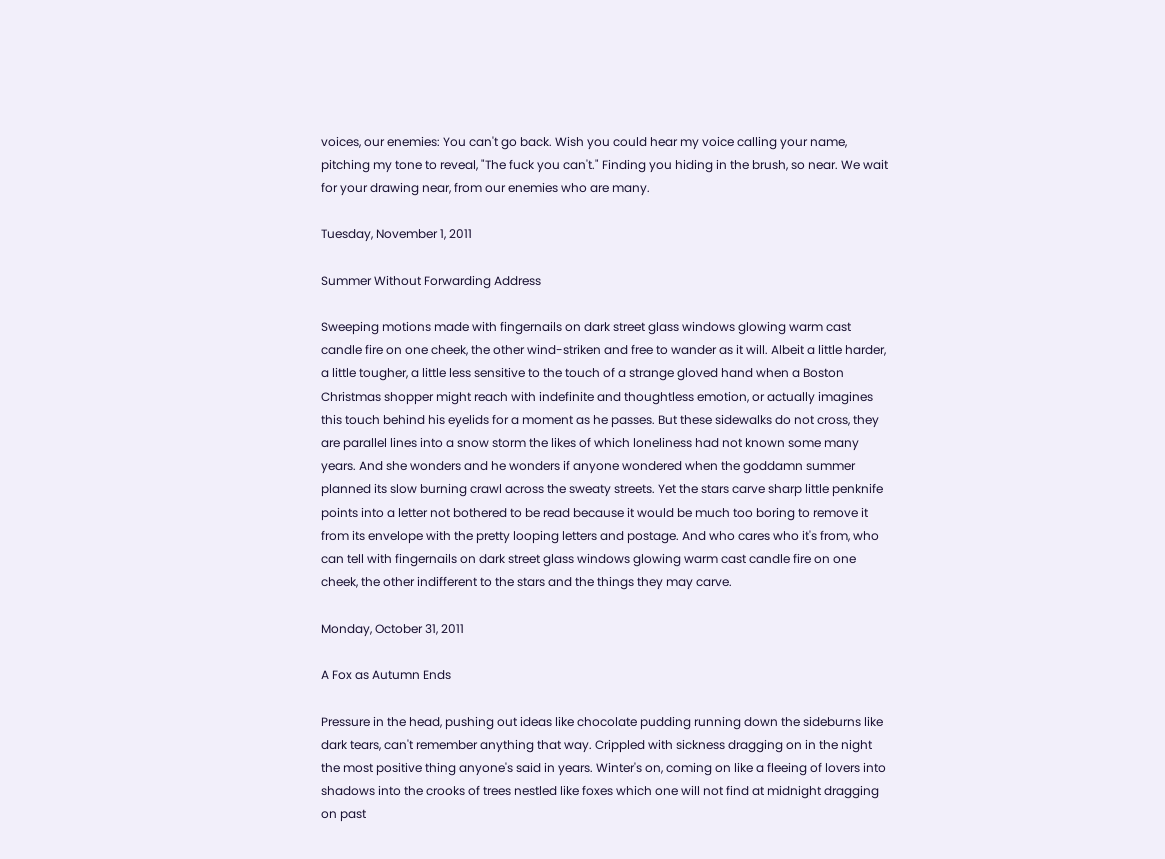voices, our enemies: You can't go back. Wish you could hear my voice calling your name, pitching my tone to reveal, "The fuck you can't." Finding you hiding in the brush, so near. We wait for your drawing near, from our enemies who are many.

Tuesday, November 1, 2011

Summer Without Forwarding Address

Sweeping motions made with fingernails on dark street glass windows glowing warm cast candle fire on one cheek, the other wind-striken and free to wander as it will. Albeit a little harder, a little tougher, a little less sensitive to the touch of a strange gloved hand when a Boston Christmas shopper might reach with indefinite and thoughtless emotion, or actually imagines this touch behind his eyelids for a moment as he passes. But these sidewalks do not cross, they are parallel lines into a snow storm the likes of which loneliness had not known some many years. And she wonders and he wonders if anyone wondered when the goddamn summer planned its slow burning crawl across the sweaty streets. Yet the stars carve sharp little penknife points into a letter not bothered to be read because it would be much too boring to remove it from its envelope with the pretty looping letters and postage. And who cares who it's from, who can tell with fingernails on dark street glass windows glowing warm cast candle fire on one cheek, the other indifferent to the stars and the things they may carve.

Monday, October 31, 2011

A Fox as Autumn Ends

Pressure in the head, pushing out ideas like chocolate pudding running down the sideburns like dark tears, can't remember anything that way. Crippled with sickness dragging on in the night the most positive thing anyone's said in years. Winter's on, coming on like a fleeing of lovers into shadows into the crooks of trees nestled like foxes which one will not find at midnight dragging on past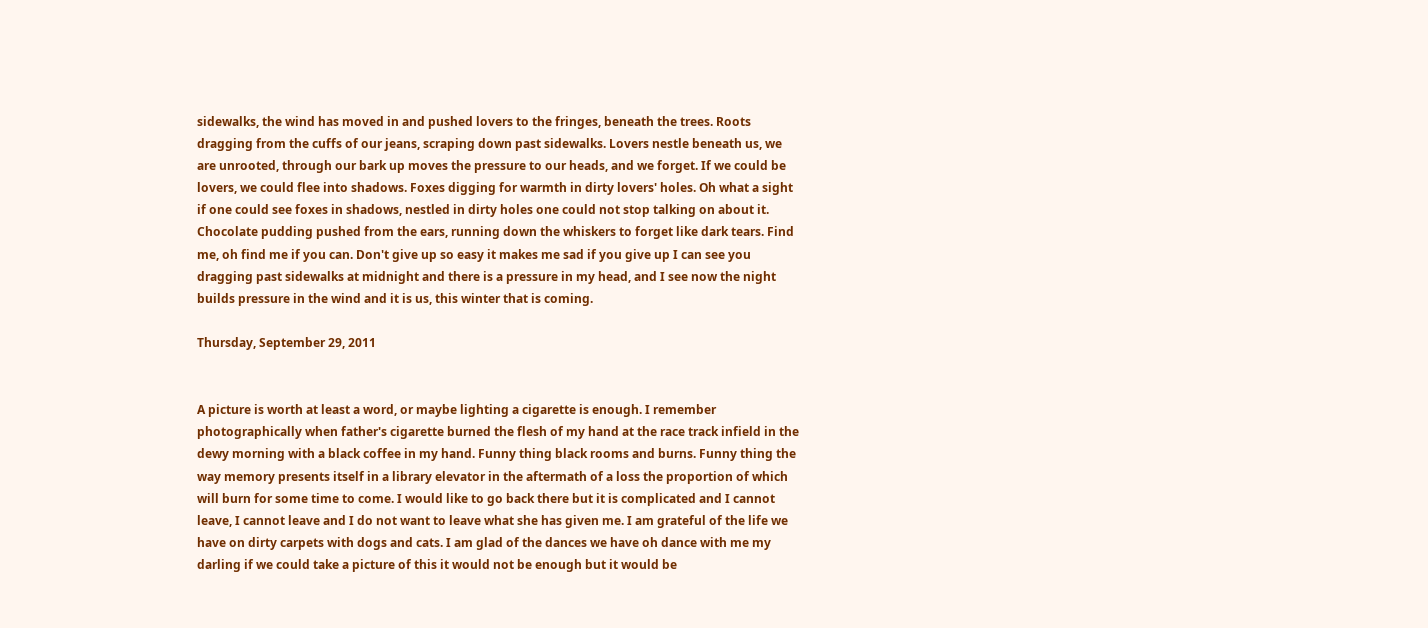sidewalks, the wind has moved in and pushed lovers to the fringes, beneath the trees. Roots dragging from the cuffs of our jeans, scraping down past sidewalks. Lovers nestle beneath us, we are unrooted, through our bark up moves the pressure to our heads, and we forget. If we could be lovers, we could flee into shadows. Foxes digging for warmth in dirty lovers' holes. Oh what a sight if one could see foxes in shadows, nestled in dirty holes one could not stop talking on about it. Chocolate pudding pushed from the ears, running down the whiskers to forget like dark tears. Find me, oh find me if you can. Don't give up so easy it makes me sad if you give up I can see you dragging past sidewalks at midnight and there is a pressure in my head, and I see now the night builds pressure in the wind and it is us, this winter that is coming.

Thursday, September 29, 2011


A picture is worth at least a word, or maybe lighting a cigarette is enough. I remember photographically when father's cigarette burned the flesh of my hand at the race track infield in the dewy morning with a black coffee in my hand. Funny thing black rooms and burns. Funny thing the way memory presents itself in a library elevator in the aftermath of a loss the proportion of which will burn for some time to come. I would like to go back there but it is complicated and I cannot leave, I cannot leave and I do not want to leave what she has given me. I am grateful of the life we have on dirty carpets with dogs and cats. I am glad of the dances we have oh dance with me my darling if we could take a picture of this it would not be enough but it would be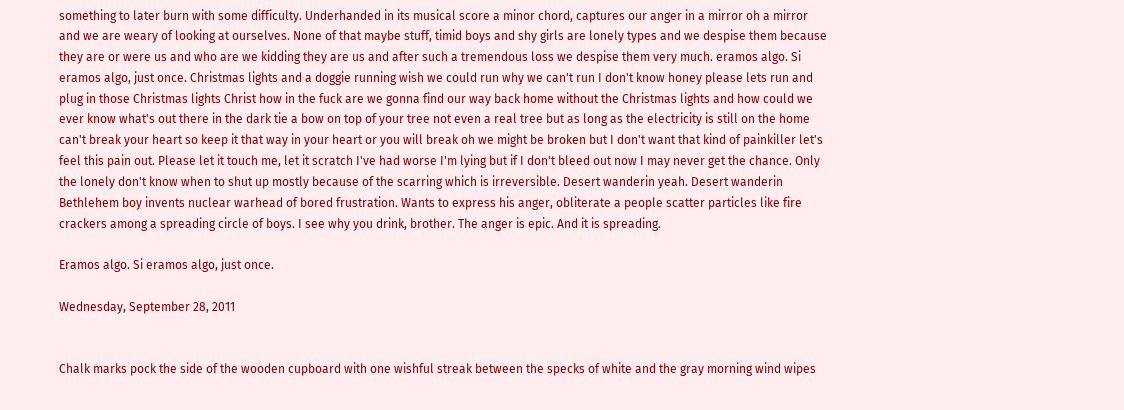something to later burn with some difficulty. Underhanded in its musical score a minor chord, captures our anger in a mirror oh a mirror and we are weary of looking at ourselves. None of that maybe stuff, timid boys and shy girls are lonely types and we despise them because they are or were us and who are we kidding they are us and after such a tremendous loss we despise them very much. eramos algo. Si eramos algo, just once. Christmas lights and a doggie running wish we could run why we can't run I don't know honey please lets run and plug in those Christmas lights Christ how in the fuck are we gonna find our way back home without the Christmas lights and how could we ever know what's out there in the dark tie a bow on top of your tree not even a real tree but as long as the electricity is still on the home can't break your heart so keep it that way in your heart or you will break oh we might be broken but I don't want that kind of painkiller let's feel this pain out. Please let it touch me, let it scratch I've had worse I'm lying but if I don't bleed out now I may never get the chance. Only the lonely don't know when to shut up mostly because of the scarring which is irreversible. Desert wanderin yeah. Desert wanderin Bethlehem boy invents nuclear warhead of bored frustration. Wants to express his anger, obliterate a people scatter particles like fire crackers among a spreading circle of boys. I see why you drink, brother. The anger is epic. And it is spreading.

Eramos algo. Si eramos algo, just once.

Wednesday, September 28, 2011


Chalk marks pock the side of the wooden cupboard with one wishful streak between the specks of white and the gray morning wind wipes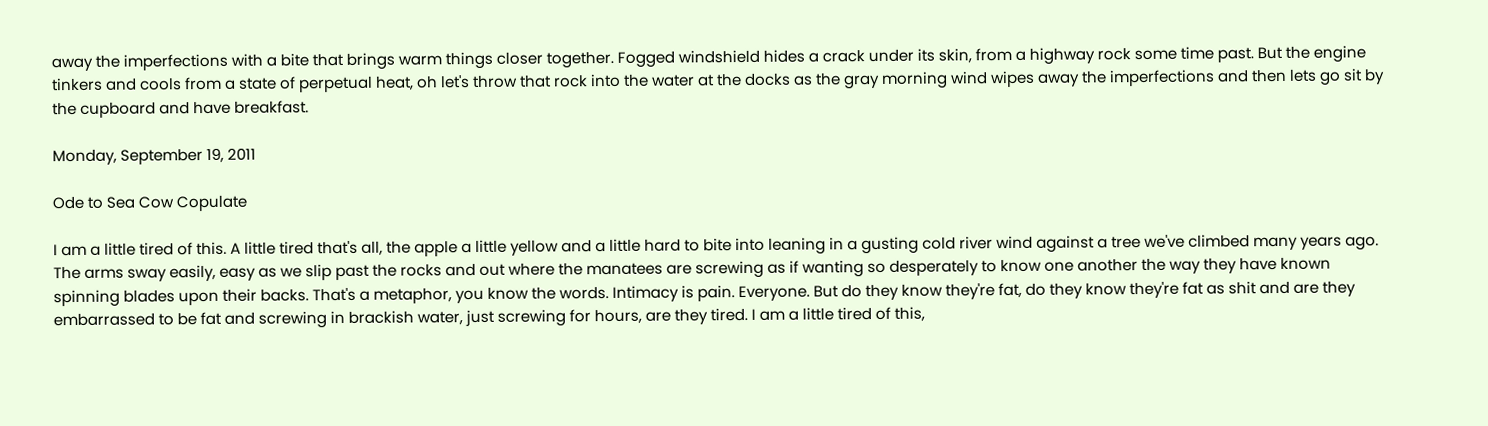away the imperfections with a bite that brings warm things closer together. Fogged windshield hides a crack under its skin, from a highway rock some time past. But the engine tinkers and cools from a state of perpetual heat, oh let's throw that rock into the water at the docks as the gray morning wind wipes away the imperfections and then lets go sit by the cupboard and have breakfast.

Monday, September 19, 2011

Ode to Sea Cow Copulate

I am a little tired of this. A little tired that's all, the apple a little yellow and a little hard to bite into leaning in a gusting cold river wind against a tree we've climbed many years ago. The arms sway easily, easy as we slip past the rocks and out where the manatees are screwing as if wanting so desperately to know one another the way they have known spinning blades upon their backs. That's a metaphor, you know the words. Intimacy is pain. Everyone. But do they know they're fat, do they know they're fat as shit and are they embarrassed to be fat and screwing in brackish water, just screwing for hours, are they tired. I am a little tired of this,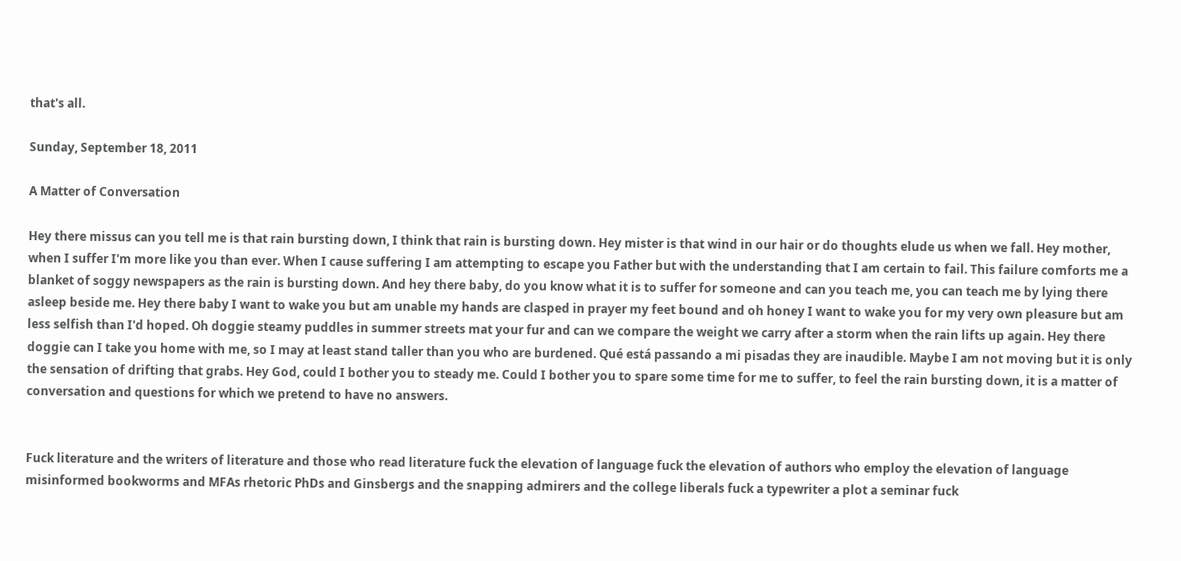that's all.

Sunday, September 18, 2011

A Matter of Conversation

Hey there missus can you tell me is that rain bursting down, I think that rain is bursting down. Hey mister is that wind in our hair or do thoughts elude us when we fall. Hey mother, when I suffer I'm more like you than ever. When I cause suffering I am attempting to escape you Father but with the understanding that I am certain to fail. This failure comforts me a blanket of soggy newspapers as the rain is bursting down. And hey there baby, do you know what it is to suffer for someone and can you teach me, you can teach me by lying there asleep beside me. Hey there baby I want to wake you but am unable my hands are clasped in prayer my feet bound and oh honey I want to wake you for my very own pleasure but am less selfish than I'd hoped. Oh doggie steamy puddles in summer streets mat your fur and can we compare the weight we carry after a storm when the rain lifts up again. Hey there doggie can I take you home with me, so I may at least stand taller than you who are burdened. Qué está passando a mi pisadas they are inaudible. Maybe I am not moving but it is only the sensation of drifting that grabs. Hey God, could I bother you to steady me. Could I bother you to spare some time for me to suffer, to feel the rain bursting down, it is a matter of conversation and questions for which we pretend to have no answers.


Fuck literature and the writers of literature and those who read literature fuck the elevation of language fuck the elevation of authors who employ the elevation of language misinformed bookworms and MFAs rhetoric PhDs and Ginsbergs and the snapping admirers and the college liberals fuck a typewriter a plot a seminar fuck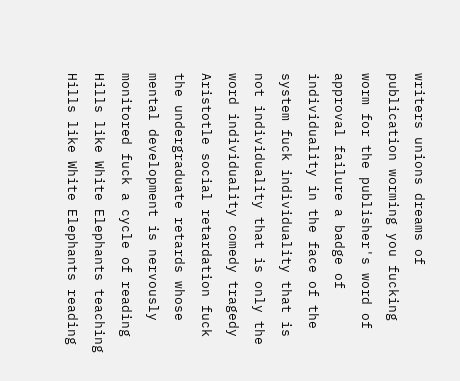writers unions dreams of publication worming you fucking worm for the publisher's word of approval failure a badge of individuality in the face of the system fuck individuality that is not individuality that is only the word individuality comedy tragedy Aristotle social retardation fuck the undergraduate retards whose mental development is nervously monitored fuck a cycle of reading Hills like White Elephants teaching Hills like White Elephants reading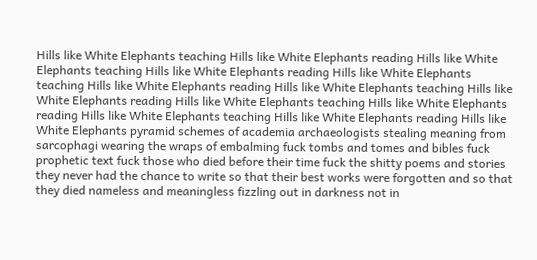Hills like White Elephants teaching Hills like White Elephants reading Hills like White Elephants teaching Hills like White Elephants reading Hills like White Elephants teaching Hills like White Elephants reading Hills like White Elephants teaching Hills like White Elephants reading Hills like White Elephants teaching Hills like White Elephants reading Hills like White Elephants teaching Hills like White Elephants reading Hills like White Elephants pyramid schemes of academia archaeologists stealing meaning from sarcophagi wearing the wraps of embalming fuck tombs and tomes and bibles fuck prophetic text fuck those who died before their time fuck the shitty poems and stories they never had the chance to write so that their best works were forgotten and so that they died nameless and meaningless fizzling out in darkness not in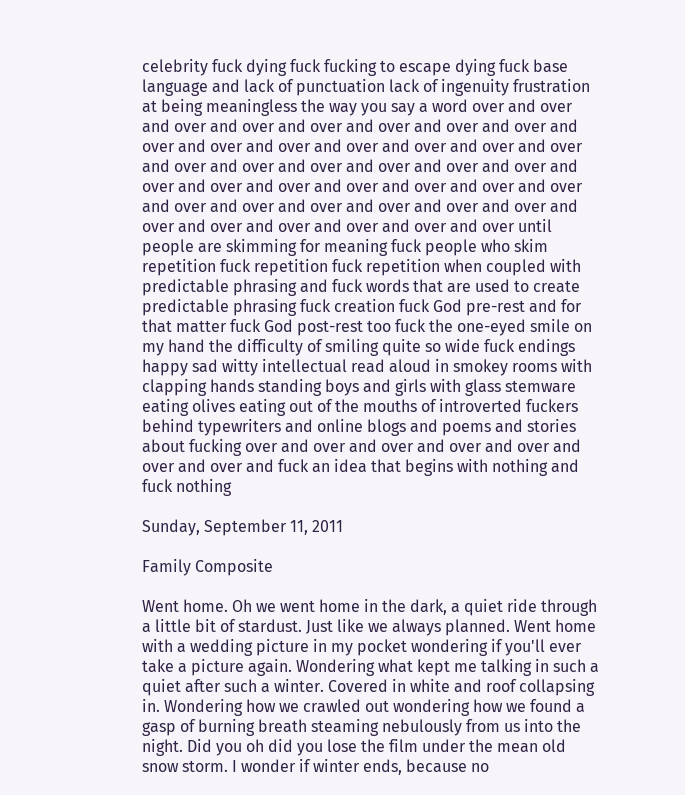celebrity fuck dying fuck fucking to escape dying fuck base language and lack of punctuation lack of ingenuity frustration at being meaningless the way you say a word over and over and over and over and over and over and over and over and over and over and over and over and over and over and over and over and over and over and over and over and over and over and over and over and over and over and over and over and over and over and over and over and over and over and over and over and over and over and over and over until people are skimming for meaning fuck people who skim repetition fuck repetition fuck repetition when coupled with predictable phrasing and fuck words that are used to create predictable phrasing fuck creation fuck God pre-rest and for that matter fuck God post-rest too fuck the one-eyed smile on my hand the difficulty of smiling quite so wide fuck endings happy sad witty intellectual read aloud in smokey rooms with clapping hands standing boys and girls with glass stemware eating olives eating out of the mouths of introverted fuckers behind typewriters and online blogs and poems and stories about fucking over and over and over and over and over and over and over and fuck an idea that begins with nothing and fuck nothing

Sunday, September 11, 2011

Family Composite

Went home. Oh we went home in the dark, a quiet ride through a little bit of stardust. Just like we always planned. Went home with a wedding picture in my pocket wondering if you'll ever take a picture again. Wondering what kept me talking in such a quiet after such a winter. Covered in white and roof collapsing in. Wondering how we crawled out wondering how we found a gasp of burning breath steaming nebulously from us into the night. Did you oh did you lose the film under the mean old snow storm. I wonder if winter ends, because no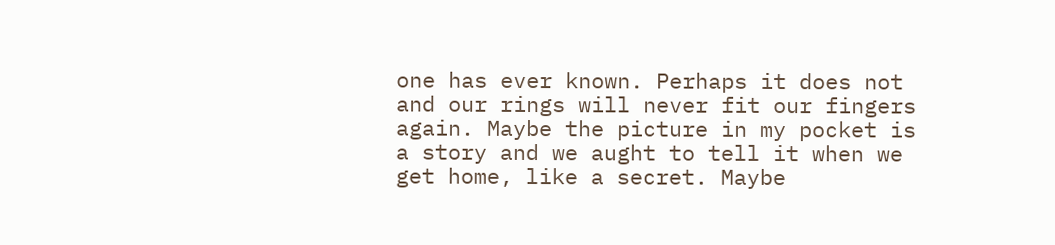one has ever known. Perhaps it does not and our rings will never fit our fingers again. Maybe the picture in my pocket is a story and we aught to tell it when we get home, like a secret. Maybe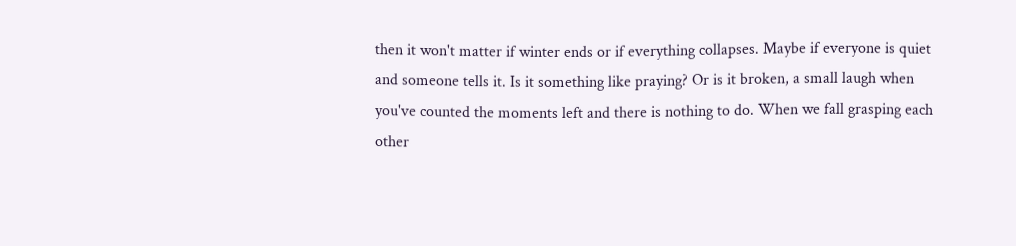then it won't matter if winter ends or if everything collapses. Maybe if everyone is quiet and someone tells it. Is it something like praying? Or is it broken, a small laugh when you've counted the moments left and there is nothing to do. When we fall grasping each other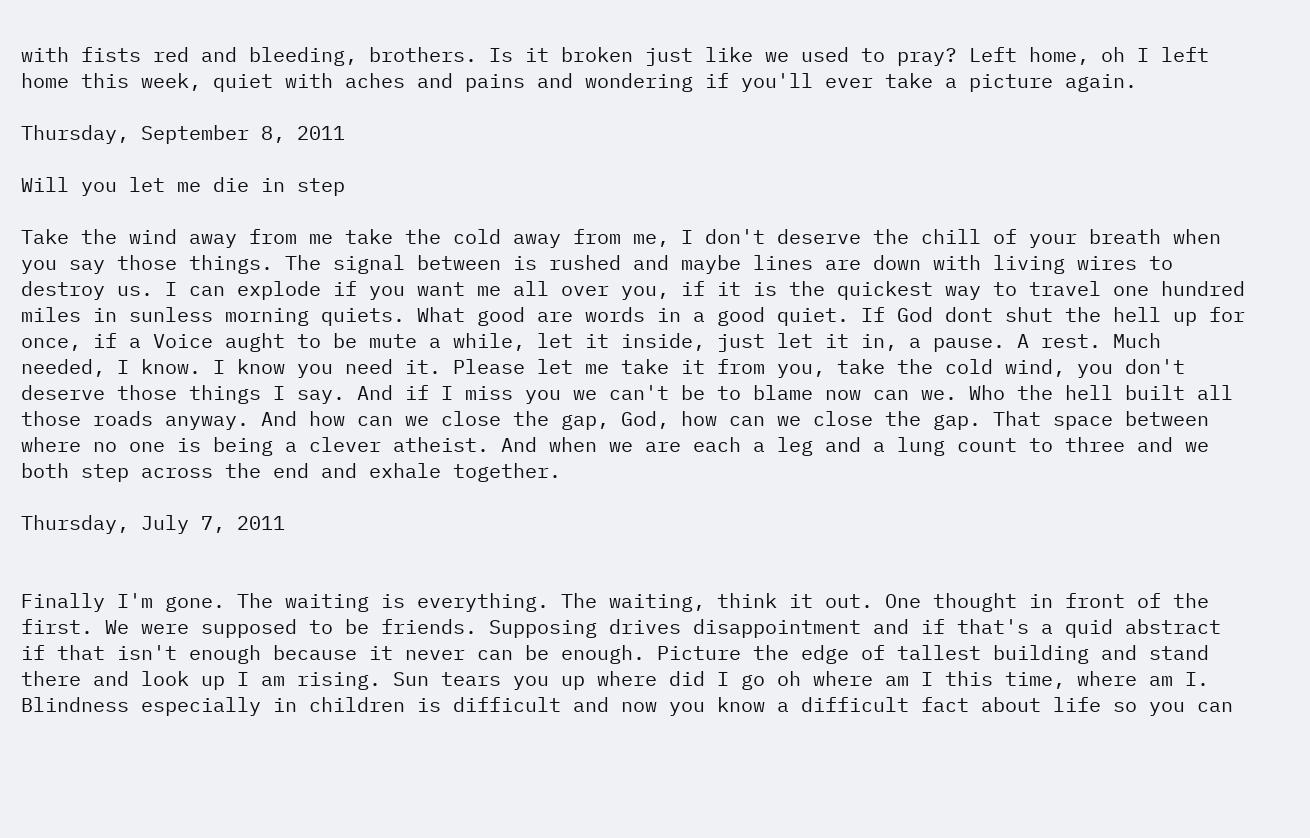with fists red and bleeding, brothers. Is it broken just like we used to pray? Left home, oh I left home this week, quiet with aches and pains and wondering if you'll ever take a picture again.

Thursday, September 8, 2011

Will you let me die in step

Take the wind away from me take the cold away from me, I don't deserve the chill of your breath when you say those things. The signal between is rushed and maybe lines are down with living wires to destroy us. I can explode if you want me all over you, if it is the quickest way to travel one hundred miles in sunless morning quiets. What good are words in a good quiet. If God dont shut the hell up for once, if a Voice aught to be mute a while, let it inside, just let it in, a pause. A rest. Much needed, I know. I know you need it. Please let me take it from you, take the cold wind, you don't deserve those things I say. And if I miss you we can't be to blame now can we. Who the hell built all those roads anyway. And how can we close the gap, God, how can we close the gap. That space between where no one is being a clever atheist. And when we are each a leg and a lung count to three and we both step across the end and exhale together.

Thursday, July 7, 2011


Finally I'm gone. The waiting is everything. The waiting, think it out. One thought in front of the first. We were supposed to be friends. Supposing drives disappointment and if that's a quid abstract if that isn't enough because it never can be enough. Picture the edge of tallest building and stand there and look up I am rising. Sun tears you up where did I go oh where am I this time, where am I. Blindness especially in children is difficult and now you know a difficult fact about life so you can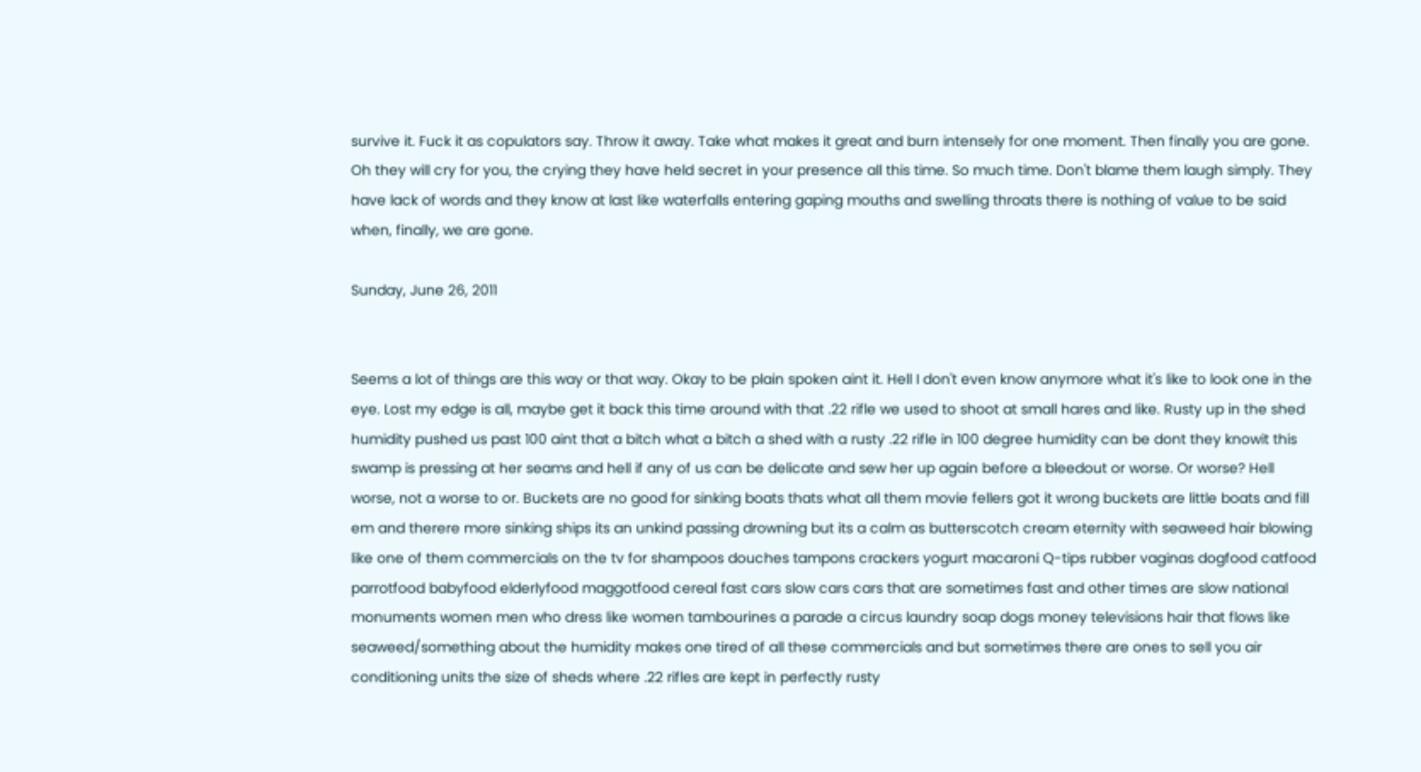survive it. Fuck it as copulators say. Throw it away. Take what makes it great and burn intensely for one moment. Then finally you are gone. Oh they will cry for you, the crying they have held secret in your presence all this time. So much time. Don't blame them laugh simply. They have lack of words and they know at last like waterfalls entering gaping mouths and swelling throats there is nothing of value to be said when, finally, we are gone.

Sunday, June 26, 2011


Seems a lot of things are this way or that way. Okay to be plain spoken aint it. Hell I don't even know anymore what it's like to look one in the eye. Lost my edge is all, maybe get it back this time around with that .22 rifle we used to shoot at small hares and like. Rusty up in the shed humidity pushed us past 100 aint that a bitch what a bitch a shed with a rusty .22 rifle in 100 degree humidity can be dont they knowit this swamp is pressing at her seams and hell if any of us can be delicate and sew her up again before a bleedout or worse. Or worse? Hell worse, not a worse to or. Buckets are no good for sinking boats thats what all them movie fellers got it wrong buckets are little boats and fill em and therere more sinking ships its an unkind passing drowning but its a calm as butterscotch cream eternity with seaweed hair blowing like one of them commercials on the tv for shampoos douches tampons crackers yogurt macaroni Q-tips rubber vaginas dogfood catfood parrotfood babyfood elderlyfood maggotfood cereal fast cars slow cars cars that are sometimes fast and other times are slow national monuments women men who dress like women tambourines a parade a circus laundry soap dogs money televisions hair that flows like seaweed/something about the humidity makes one tired of all these commercials and but sometimes there are ones to sell you air conditioning units the size of sheds where .22 rifles are kept in perfectly rusty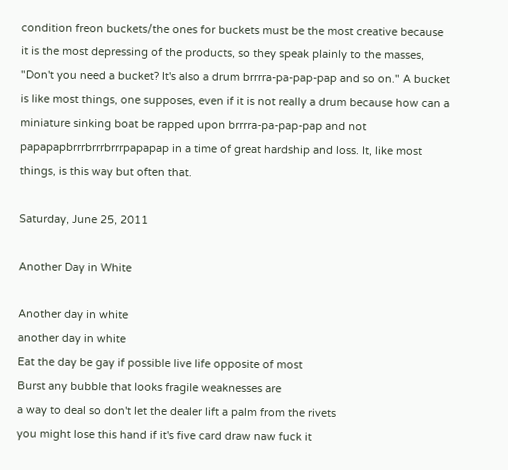condition freon buckets/the ones for buckets must be the most creative because it is the most depressing of the products, so they speak plainly to the masses, "Don't you need a bucket? It's also a drum brrrra-pa-pap-pap and so on." A bucket is like most things, one supposes, even if it is not really a drum because how can a miniature sinking boat be rapped upon brrrra-pa-pap-pap and not papapapbrrrbrrrbrrrpapapap in a time of great hardship and loss. It, like most things, is this way but often that.

Saturday, June 25, 2011

Another Day in White

Another day in white
another day in white
Eat the day be gay if possible live life opposite of most
Burst any bubble that looks fragile weaknesses are
a way to deal so don't let the dealer lift a palm from the rivets
you might lose this hand if it's five card draw naw fuck it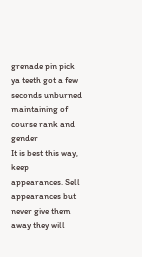grenade pin pick ya teeth got a few seconds unburned
maintaining of course rank and gender
It is best this way, keep appearances. Sell appearances but never give them away they will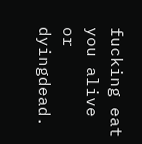fucking eat you alive or dyingdead.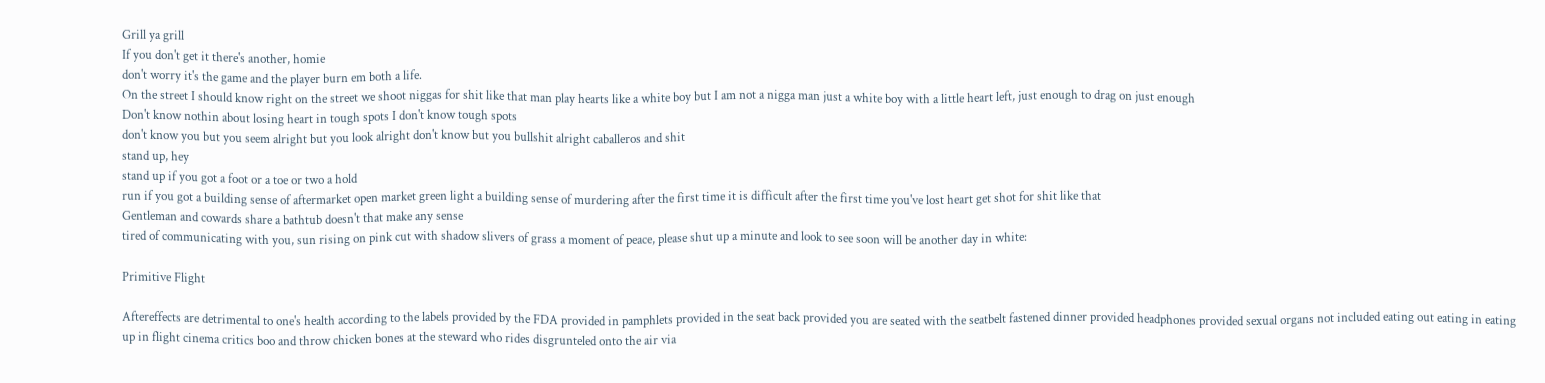Grill ya grill
If you don't get it there's another, homie
don't worry it's the game and the player burn em both a life.
On the street I should know right on the street we shoot niggas for shit like that man play hearts like a white boy but I am not a nigga man just a white boy with a little heart left, just enough to drag on just enough
Don't know nothin about losing heart in tough spots I don't know tough spots
don't know you but you seem alright but you look alright don't know but you bullshit alright caballeros and shit
stand up, hey
stand up if you got a foot or a toe or two a hold
run if you got a building sense of aftermarket open market green light a building sense of murdering after the first time it is difficult after the first time you've lost heart get shot for shit like that
Gentleman and cowards share a bathtub doesn't that make any sense
tired of communicating with you, sun rising on pink cut with shadow slivers of grass a moment of peace, please shut up a minute and look to see soon will be another day in white:

Primitive Flight

Aftereffects are detrimental to one's health according to the labels provided by the FDA provided in pamphlets provided in the seat back provided you are seated with the seatbelt fastened dinner provided headphones provided sexual organs not included eating out eating in eating up in flight cinema critics boo and throw chicken bones at the steward who rides disgrunteled onto the air via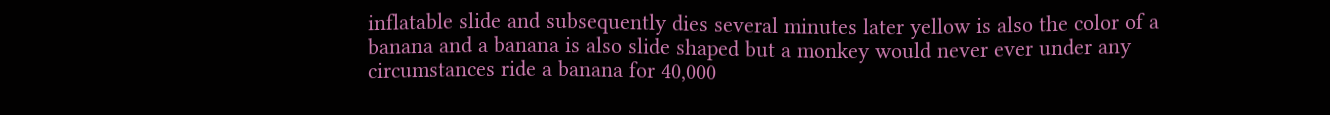inflatable slide and subsequently dies several minutes later yellow is also the color of a banana and a banana is also slide shaped but a monkey would never ever under any circumstances ride a banana for 40,000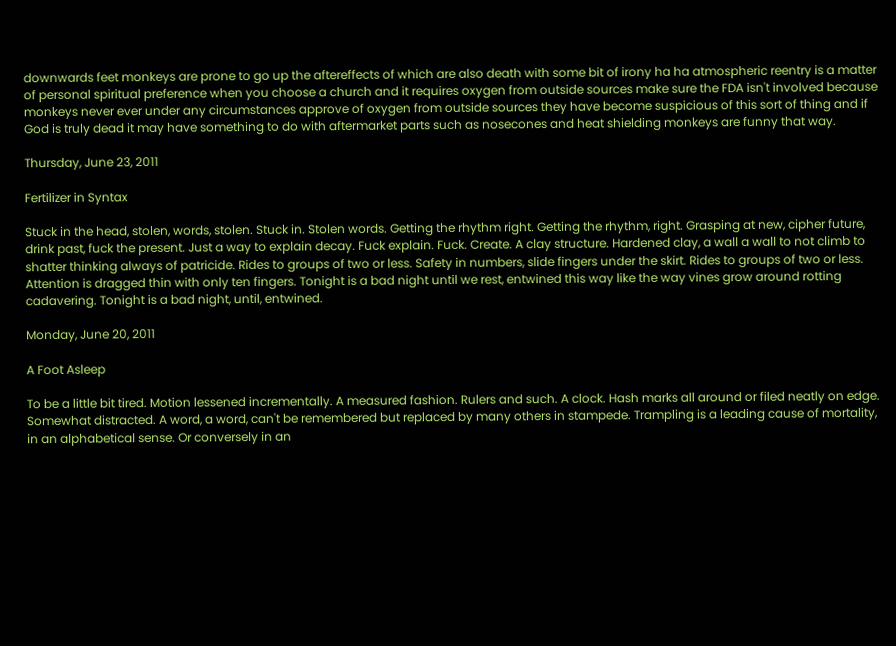downwards feet monkeys are prone to go up the aftereffects of which are also death with some bit of irony ha ha atmospheric reentry is a matter of personal spiritual preference when you choose a church and it requires oxygen from outside sources make sure the FDA isn't involved because monkeys never ever under any circumstances approve of oxygen from outside sources they have become suspicious of this sort of thing and if God is truly dead it may have something to do with aftermarket parts such as nosecones and heat shielding monkeys are funny that way.

Thursday, June 23, 2011

Fertilizer in Syntax

Stuck in the head, stolen, words, stolen. Stuck in. Stolen words. Getting the rhythm right. Getting the rhythm, right. Grasping at new, cipher future, drink past, fuck the present. Just a way to explain decay. Fuck explain. Fuck. Create. A clay structure. Hardened clay, a wall a wall to not climb to shatter thinking always of patricide. Rides to groups of two or less. Safety in numbers, slide fingers under the skirt. Rides to groups of two or less. Attention is dragged thin with only ten fingers. Tonight is a bad night until we rest, entwined this way like the way vines grow around rotting cadavering. Tonight is a bad night, until, entwined.

Monday, June 20, 2011

A Foot Asleep

To be a little bit tired. Motion lessened incrementally. A measured fashion. Rulers and such. A clock. Hash marks all around or filed neatly on edge. Somewhat distracted. A word, a word, can't be remembered but replaced by many others in stampede. Trampling is a leading cause of mortality, in an alphabetical sense. Or conversely in an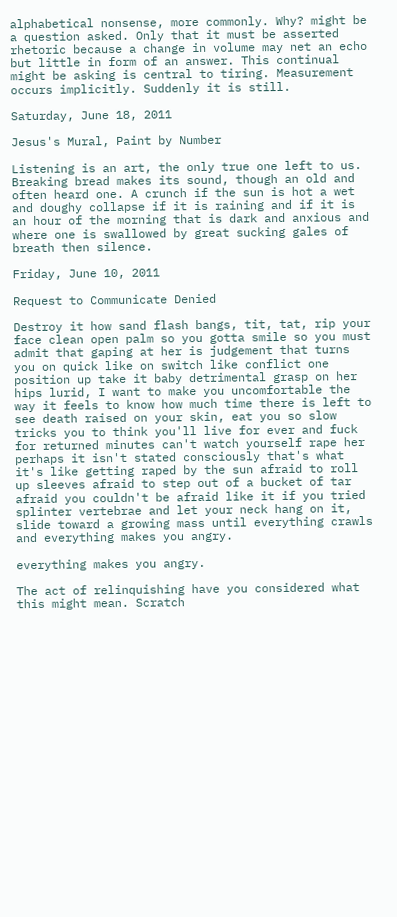alphabetical nonsense, more commonly. Why? might be a question asked. Only that it must be asserted rhetoric because a change in volume may net an echo but little in form of an answer. This continual might be asking is central to tiring. Measurement occurs implicitly. Suddenly it is still.

Saturday, June 18, 2011

Jesus's Mural, Paint by Number

Listening is an art, the only true one left to us. Breaking bread makes its sound, though an old and often heard one. A crunch if the sun is hot a wet and doughy collapse if it is raining and if it is an hour of the morning that is dark and anxious and where one is swallowed by great sucking gales of breath then silence.

Friday, June 10, 2011

Request to Communicate Denied

Destroy it how sand flash bangs, tit, tat, rip your face clean open palm so you gotta smile so you must admit that gaping at her is judgement that turns you on quick like on switch like conflict one position up take it baby detrimental grasp on her hips lurid, I want to make you uncomfortable the way it feels to know how much time there is left to see death raised on your skin, eat you so slow tricks you to think you'll live for ever and fuck for returned minutes can't watch yourself rape her perhaps it isn't stated consciously that's what it's like getting raped by the sun afraid to roll up sleeves afraid to step out of a bucket of tar afraid you couldn't be afraid like it if you tried splinter vertebrae and let your neck hang on it, slide toward a growing mass until everything crawls and everything makes you angry.

everything makes you angry.

The act of relinquishing have you considered what this might mean. Scratch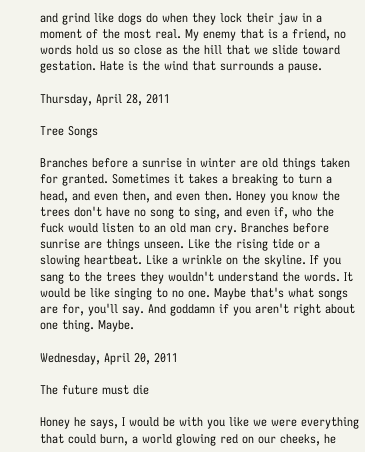and grind like dogs do when they lock their jaw in a moment of the most real. My enemy that is a friend, no words hold us so close as the hill that we slide toward gestation. Hate is the wind that surrounds a pause.

Thursday, April 28, 2011

Tree Songs

Branches before a sunrise in winter are old things taken for granted. Sometimes it takes a breaking to turn a head, and even then, and even then. Honey you know the trees don't have no song to sing, and even if, who the fuck would listen to an old man cry. Branches before sunrise are things unseen. Like the rising tide or a slowing heartbeat. Like a wrinkle on the skyline. If you sang to the trees they wouldn't understand the words. It would be like singing to no one. Maybe that's what songs are for, you'll say. And goddamn if you aren't right about one thing. Maybe.

Wednesday, April 20, 2011

The future must die

Honey he says, I would be with you like we were everything that could burn, a world glowing red on our cheeks, he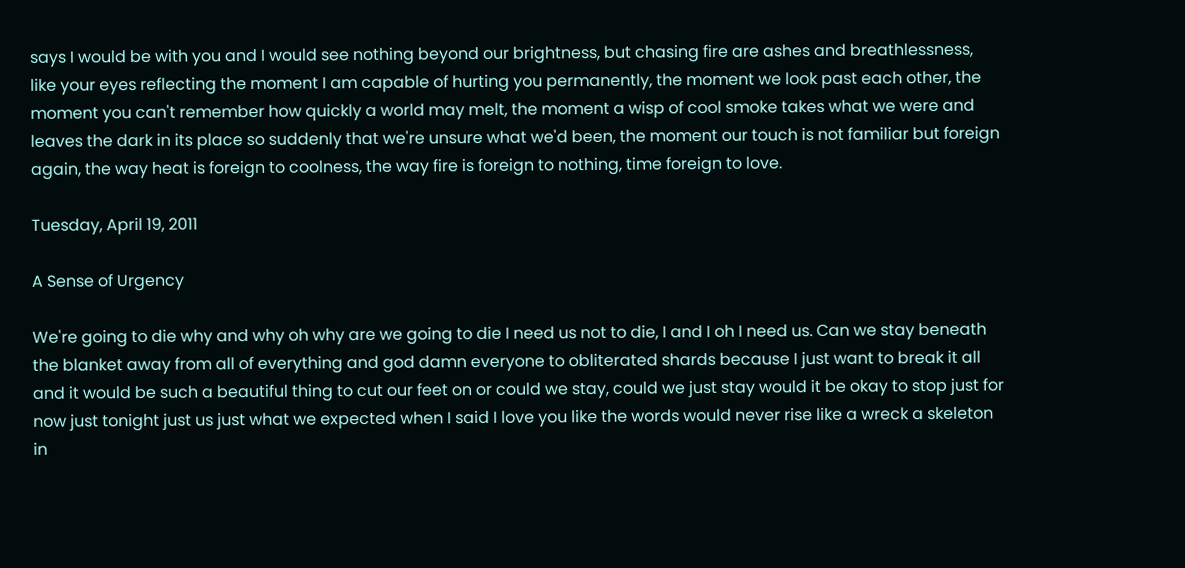says I would be with you and I would see nothing beyond our brightness, but chasing fire are ashes and breathlessness, like your eyes reflecting the moment I am capable of hurting you permanently, the moment we look past each other, the moment you can't remember how quickly a world may melt, the moment a wisp of cool smoke takes what we were and leaves the dark in its place so suddenly that we're unsure what we'd been, the moment our touch is not familiar but foreign again, the way heat is foreign to coolness, the way fire is foreign to nothing, time foreign to love.

Tuesday, April 19, 2011

A Sense of Urgency

We're going to die why and why oh why are we going to die I need us not to die, I and I oh I need us. Can we stay beneath the blanket away from all of everything and god damn everyone to obliterated shards because I just want to break it all and it would be such a beautiful thing to cut our feet on or could we stay, could we just stay would it be okay to stop just for now just tonight just us just what we expected when I said I love you like the words would never rise like a wreck a skeleton in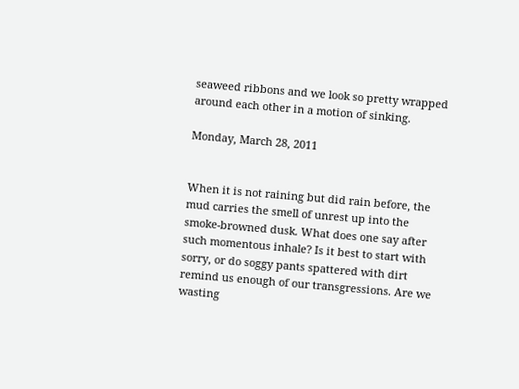seaweed ribbons and we look so pretty wrapped around each other in a motion of sinking.

Monday, March 28, 2011


When it is not raining but did rain before, the mud carries the smell of unrest up into the smoke-browned dusk. What does one say after such momentous inhale? Is it best to start with sorry, or do soggy pants spattered with dirt remind us enough of our transgressions. Are we wasting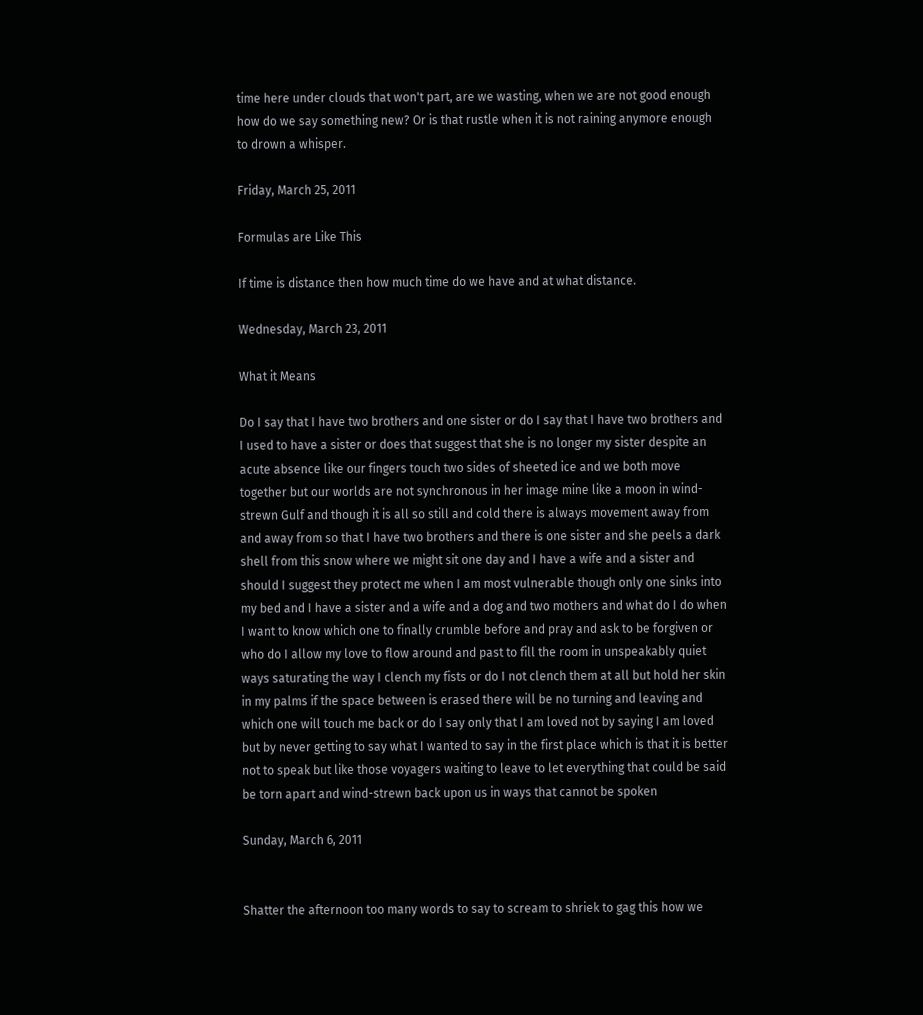time here under clouds that won't part, are we wasting, when we are not good enough how do we say something new? Or is that rustle when it is not raining anymore enough to drown a whisper.

Friday, March 25, 2011

Formulas are Like This

If time is distance then how much time do we have and at what distance.

Wednesday, March 23, 2011

What it Means

Do I say that I have two brothers and one sister or do I say that I have two brothers and I used to have a sister or does that suggest that she is no longer my sister despite an acute absence like our fingers touch two sides of sheeted ice and we both move together but our worlds are not synchronous in her image mine like a moon in wind-strewn Gulf and though it is all so still and cold there is always movement away from and away from so that I have two brothers and there is one sister and she peels a dark shell from this snow where we might sit one day and I have a wife and a sister and should I suggest they protect me when I am most vulnerable though only one sinks into my bed and I have a sister and a wife and a dog and two mothers and what do I do when I want to know which one to finally crumble before and pray and ask to be forgiven or who do I allow my love to flow around and past to fill the room in unspeakably quiet ways saturating the way I clench my fists or do I not clench them at all but hold her skin in my palms if the space between is erased there will be no turning and leaving and which one will touch me back or do I say only that I am loved not by saying I am loved but by never getting to say what I wanted to say in the first place which is that it is better not to speak but like those voyagers waiting to leave to let everything that could be said be torn apart and wind-strewn back upon us in ways that cannot be spoken

Sunday, March 6, 2011


Shatter the afternoon too many words to say to scream to shriek to gag this how we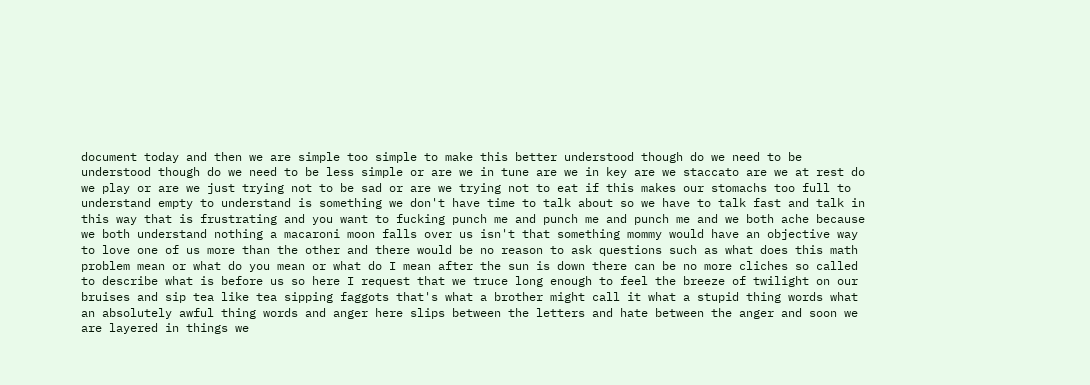document today and then we are simple too simple to make this better understood though do we need to be understood though do we need to be less simple or are we in tune are we in key are we staccato are we at rest do we play or are we just trying not to be sad or are we trying not to eat if this makes our stomachs too full to understand empty to understand is something we don't have time to talk about so we have to talk fast and talk in this way that is frustrating and you want to fucking punch me and punch me and punch me and we both ache because we both understand nothing a macaroni moon falls over us isn't that something mommy would have an objective way to love one of us more than the other and there would be no reason to ask questions such as what does this math problem mean or what do you mean or what do I mean after the sun is down there can be no more cliches so called to describe what is before us so here I request that we truce long enough to feel the breeze of twilight on our bruises and sip tea like tea sipping faggots that's what a brother might call it what a stupid thing words what an absolutely awful thing words and anger here slips between the letters and hate between the anger and soon we are layered in things we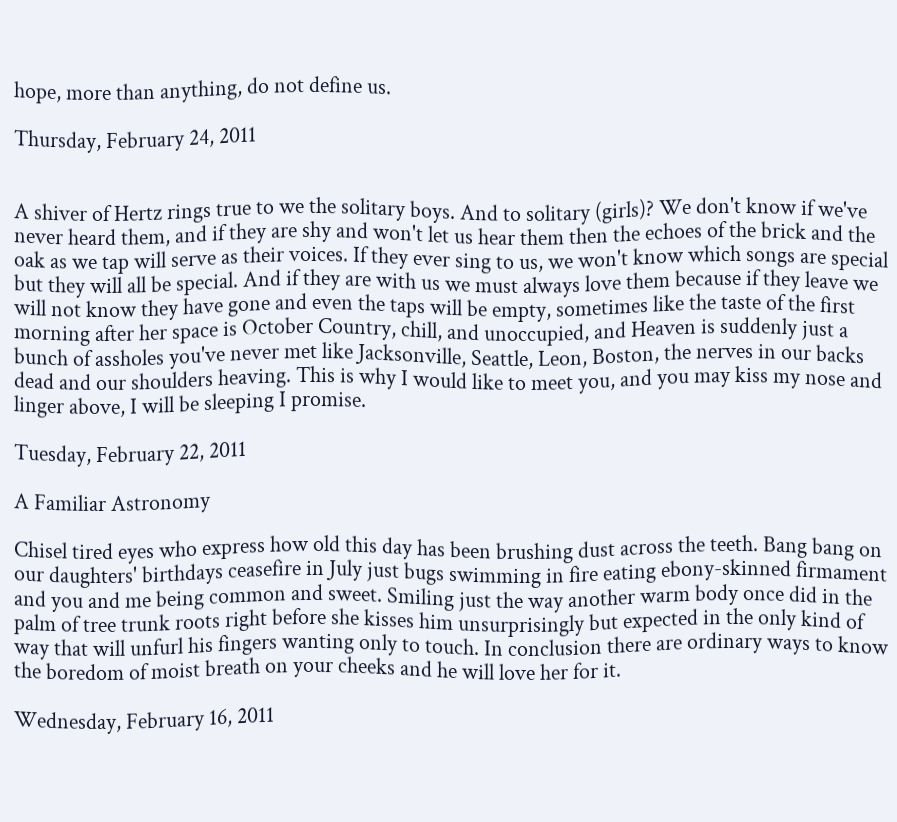hope, more than anything, do not define us.

Thursday, February 24, 2011


A shiver of Hertz rings true to we the solitary boys. And to solitary (girls)? We don't know if we've never heard them, and if they are shy and won't let us hear them then the echoes of the brick and the oak as we tap will serve as their voices. If they ever sing to us, we won't know which songs are special but they will all be special. And if they are with us we must always love them because if they leave we will not know they have gone and even the taps will be empty, sometimes like the taste of the first morning after her space is October Country, chill, and unoccupied, and Heaven is suddenly just a bunch of assholes you've never met like Jacksonville, Seattle, Leon, Boston, the nerves in our backs dead and our shoulders heaving. This is why I would like to meet you, and you may kiss my nose and linger above, I will be sleeping I promise.

Tuesday, February 22, 2011

A Familiar Astronomy

Chisel tired eyes who express how old this day has been brushing dust across the teeth. Bang bang on our daughters' birthdays ceasefire in July just bugs swimming in fire eating ebony-skinned firmament and you and me being common and sweet. Smiling just the way another warm body once did in the palm of tree trunk roots right before she kisses him unsurprisingly but expected in the only kind of way that will unfurl his fingers wanting only to touch. In conclusion there are ordinary ways to know the boredom of moist breath on your cheeks and he will love her for it.

Wednesday, February 16, 2011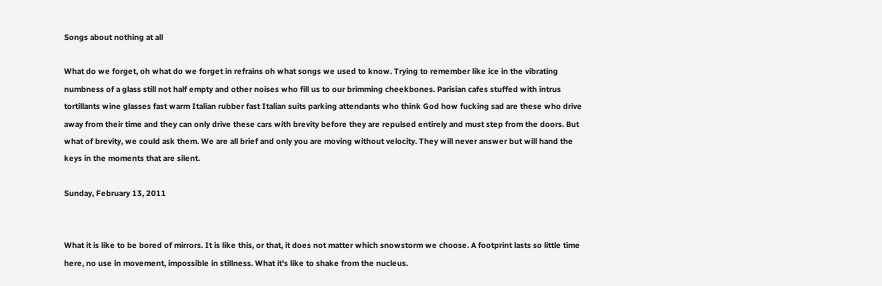Songs about nothing at all

What do we forget, oh what do we forget in refrains oh what songs we used to know. Trying to remember like ice in the vibrating numbness of a glass still not half empty and other noises who fill us to our brimming cheekbones. Parisian cafes stuffed with intrus tortillants wine glasses fast warm Italian rubber fast Italian suits parking attendants who think God how fucking sad are these who drive away from their time and they can only drive these cars with brevity before they are repulsed entirely and must step from the doors. But what of brevity, we could ask them. We are all brief and only you are moving without velocity. They will never answer but will hand the keys in the moments that are silent.

Sunday, February 13, 2011


What it is like to be bored of mirrors. It is like this, or that, it does not matter which snowstorm we choose. A footprint lasts so little time here, no use in movement, impossible in stillness. What it's like to shake from the nucleus.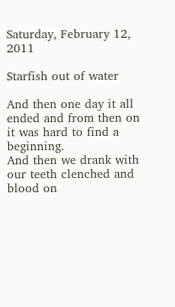Saturday, February 12, 2011

Starfish out of water

And then one day it all ended and from then on it was hard to find a beginning.
And then we drank with our teeth clenched and blood on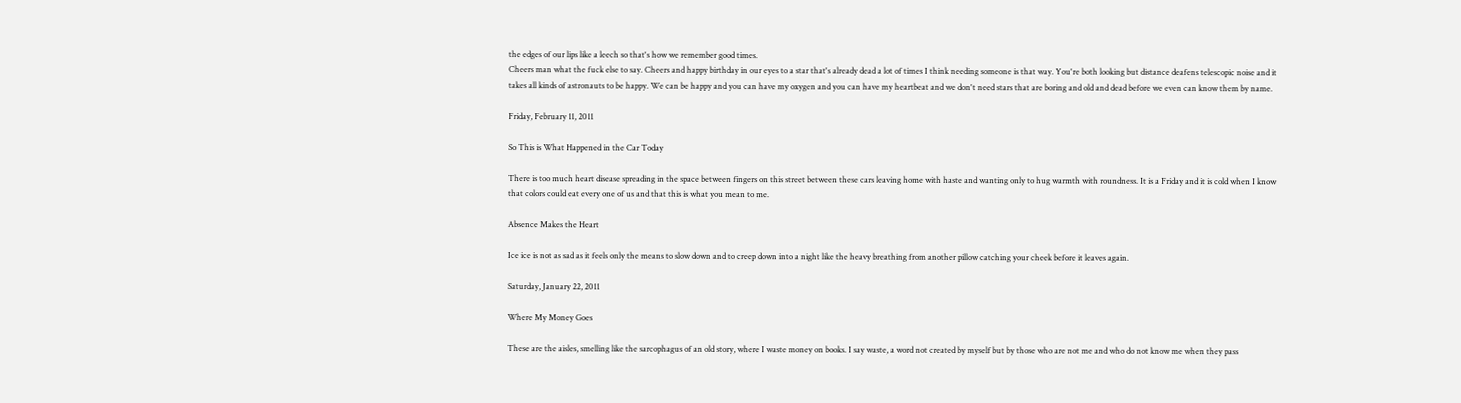the edges of our lips like a leech so that's how we remember good times.
Cheers man what the fuck else to say. Cheers and happy birthday in our eyes to a star that's already dead a lot of times I think needing someone is that way. You're both looking but distance deafens telescopic noise and it takes all kinds of astronauts to be happy. We can be happy and you can have my oxygen and you can have my heartbeat and we don't need stars that are boring and old and dead before we even can know them by name.

Friday, February 11, 2011

So This is What Happened in the Car Today

There is too much heart disease spreading in the space between fingers on this street between these cars leaving home with haste and wanting only to hug warmth with roundness. It is a Friday and it is cold when I know that colors could eat every one of us and that this is what you mean to me.

Absence Makes the Heart

Ice ice is not as sad as it feels only the means to slow down and to creep down into a night like the heavy breathing from another pillow catching your cheek before it leaves again.

Saturday, January 22, 2011

Where My Money Goes

These are the aisles, smelling like the sarcophagus of an old story, where I waste money on books. I say waste, a word not created by myself but by those who are not me and who do not know me when they pass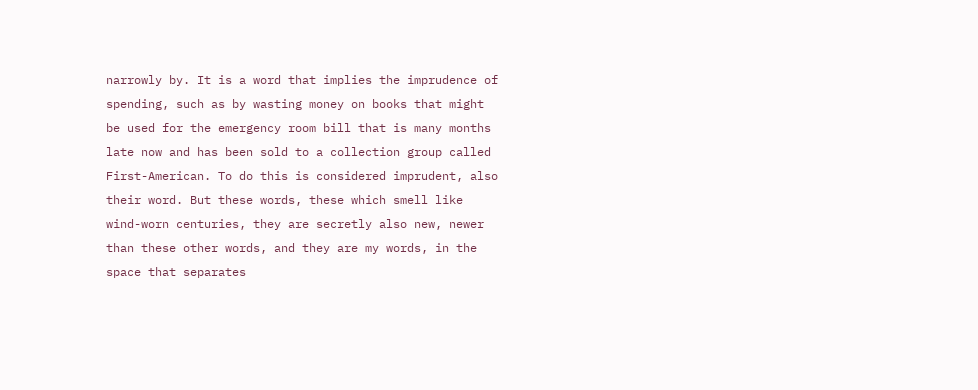narrowly by. It is a word that implies the imprudence of spending, such as by wasting money on books that might be used for the emergency room bill that is many months late now and has been sold to a collection group called First-American. To do this is considered imprudent, also their word. But these words, these which smell like wind-worn centuries, they are secretly also new, newer than these other words, and they are my words, in the space that separates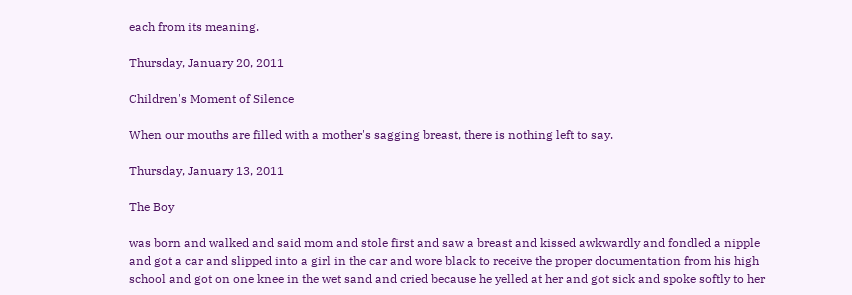each from its meaning.

Thursday, January 20, 2011

Children's Moment of Silence

When our mouths are filled with a mother's sagging breast, there is nothing left to say.

Thursday, January 13, 2011

The Boy

was born and walked and said mom and stole first and saw a breast and kissed awkwardly and fondled a nipple and got a car and slipped into a girl in the car and wore black to receive the proper documentation from his high school and got on one knee in the wet sand and cried because he yelled at her and got sick and spoke softly to her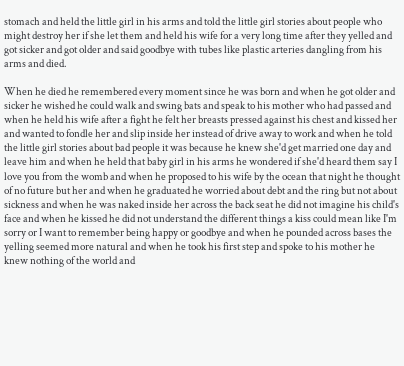stomach and held the little girl in his arms and told the little girl stories about people who might destroy her if she let them and held his wife for a very long time after they yelled and got sicker and got older and said goodbye with tubes like plastic arteries dangling from his arms and died.

When he died he remembered every moment since he was born and when he got older and sicker he wished he could walk and swing bats and speak to his mother who had passed and when he held his wife after a fight he felt her breasts pressed against his chest and kissed her and wanted to fondle her and slip inside her instead of drive away to work and when he told the little girl stories about bad people it was because he knew she'd get married one day and leave him and when he held that baby girl in his arms he wondered if she'd heard them say I love you from the womb and when he proposed to his wife by the ocean that night he thought of no future but her and when he graduated he worried about debt and the ring but not about sickness and when he was naked inside her across the back seat he did not imagine his child's face and when he kissed he did not understand the different things a kiss could mean like I'm sorry or I want to remember being happy or goodbye and when he pounded across bases the yelling seemed more natural and when he took his first step and spoke to his mother he knew nothing of the world and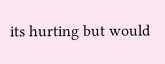its hurting but would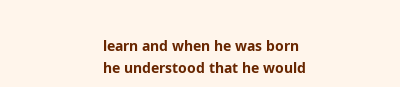learn and when he was born he understood that he would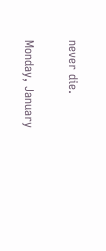never die.

Monday, January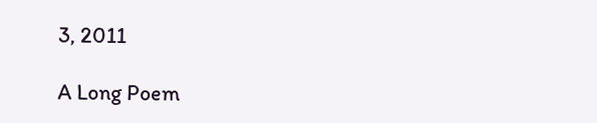3, 2011

A Long Poem